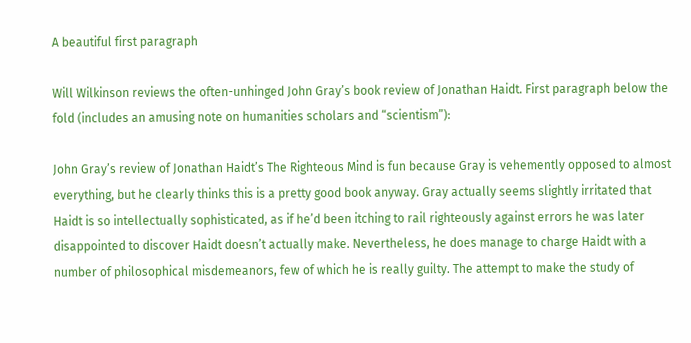A beautiful first paragraph

Will Wilkinson reviews the often-unhinged John Gray’s book review of Jonathan Haidt. First paragraph below the fold (includes an amusing note on humanities scholars and “scientism”):

John Gray’s review of Jonathan Haidt’s The Righteous Mind is fun because Gray is vehemently opposed to almost everything, but he clearly thinks this is a pretty good book anyway. Gray actually seems slightly irritated that Haidt is so intellectually sophisticated, as if he’d been itching to rail righteously against errors he was later disappointed to discover Haidt doesn’t actually make. Nevertheless, he does manage to charge Haidt with a number of philosophical misdemeanors, few of which he is really guilty. The attempt to make the study of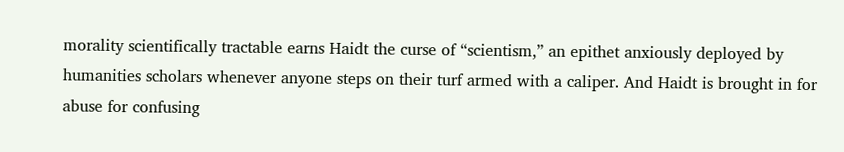morality scientifically tractable earns Haidt the curse of “scientism,” an epithet anxiously deployed by humanities scholars whenever anyone steps on their turf armed with a caliper. And Haidt is brought in for abuse for confusing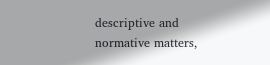descriptive and normative matters,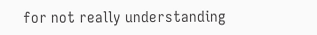for not really understanding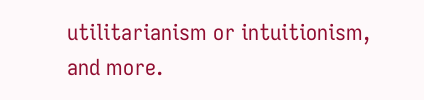utilitarianism or intuitionism, and more.